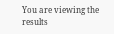You are viewing the results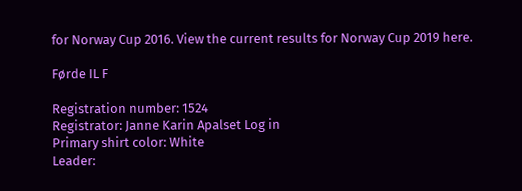for Norway Cup 2016. View the current results for Norway Cup 2019 here.

Førde IL F

Registration number: 1524
Registrator: Janne Karin Apalset Log in
Primary shirt color: White
Leader: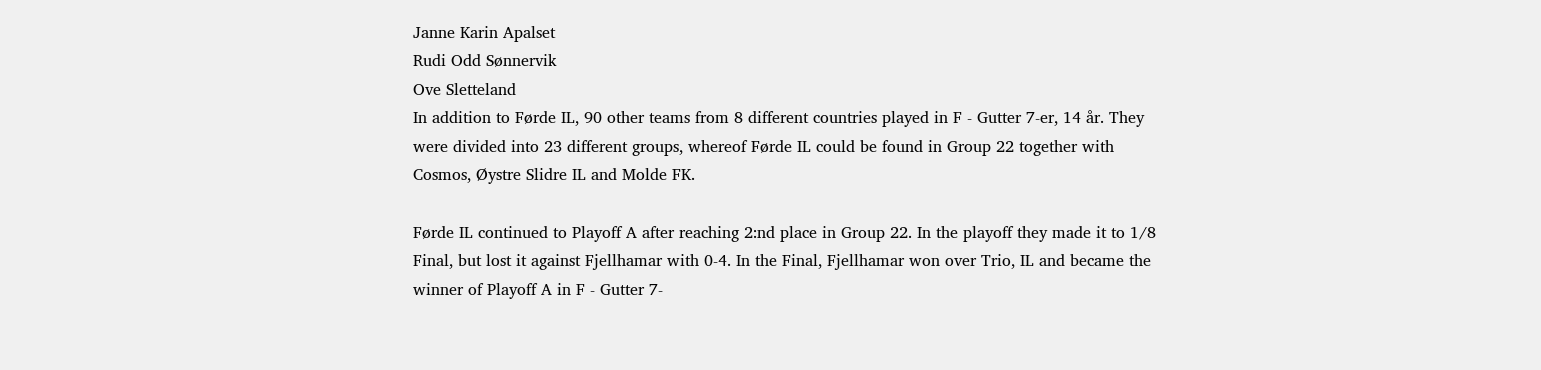Janne Karin Apalset
Rudi Odd Sønnervik
Ove Sletteland
In addition to Førde IL, 90 other teams from 8 different countries played in F - Gutter 7-er, 14 år. They were divided into 23 different groups, whereof Førde IL could be found in Group 22 together with Cosmos, Øystre Slidre IL and Molde FK.

Førde IL continued to Playoff A after reaching 2:nd place in Group 22. In the playoff they made it to 1/8 Final, but lost it against Fjellhamar with 0-4. In the Final, Fjellhamar won over Trio, IL and became the winner of Playoff A in F - Gutter 7-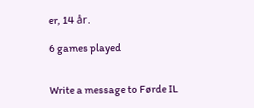er, 14 år.

6 games played


Write a message to Førde IL